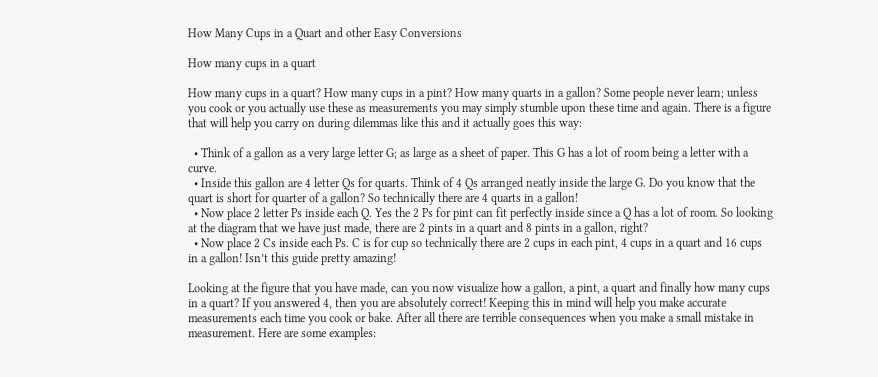How Many Cups in a Quart and other Easy Conversions

How many cups in a quart

How many cups in a quart? How many cups in a pint? How many quarts in a gallon? Some people never learn; unless you cook or you actually use these as measurements you may simply stumble upon these time and again. There is a figure that will help you carry on during dilemmas like this and it actually goes this way:

  • Think of a gallon as a very large letter G; as large as a sheet of paper. This G has a lot of room being a letter with a curve.
  • Inside this gallon are 4 letter Qs for quarts. Think of 4 Qs arranged neatly inside the large G. Do you know that the quart is short for quarter of a gallon? So technically there are 4 quarts in a gallon!
  • Now place 2 letter Ps inside each Q. Yes the 2 Ps for pint can fit perfectly inside since a Q has a lot of room. So looking at the diagram that we have just made, there are 2 pints in a quart and 8 pints in a gallon, right?
  • Now place 2 Cs inside each Ps. C is for cup so technically there are 2 cups in each pint, 4 cups in a quart and 16 cups in a gallon! Isn’t this guide pretty amazing!

Looking at the figure that you have made, can you now visualize how a gallon, a pint, a quart and finally how many cups in a quart? If you answered 4, then you are absolutely correct! Keeping this in mind will help you make accurate measurements each time you cook or bake. After all there are terrible consequences when you make a small mistake in measurement. Here are some examples: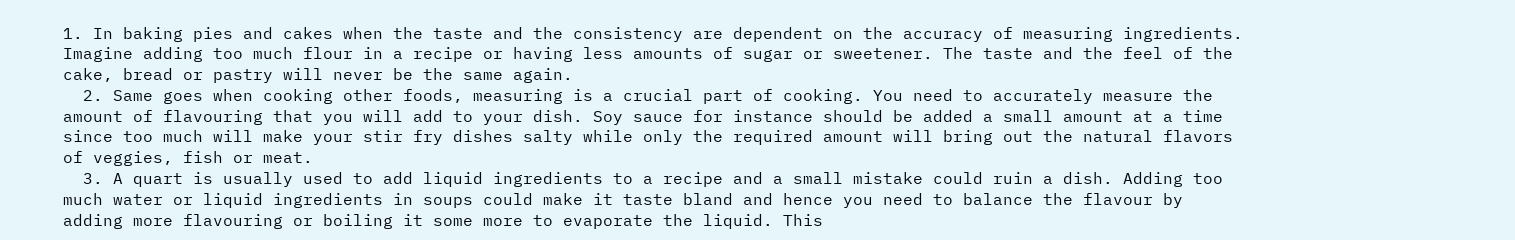1. In baking pies and cakes when the taste and the consistency are dependent on the accuracy of measuring ingredients. Imagine adding too much flour in a recipe or having less amounts of sugar or sweetener. The taste and the feel of the cake, bread or pastry will never be the same again.
  2. Same goes when cooking other foods, measuring is a crucial part of cooking. You need to accurately measure the amount of flavouring that you will add to your dish. Soy sauce for instance should be added a small amount at a time since too much will make your stir fry dishes salty while only the required amount will bring out the natural flavors of veggies, fish or meat.
  3. A quart is usually used to add liquid ingredients to a recipe and a small mistake could ruin a dish. Adding too much water or liquid ingredients in soups could make it taste bland and hence you need to balance the flavour by adding more flavouring or boiling it some more to evaporate the liquid. This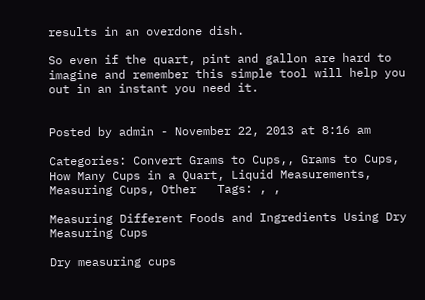results in an overdone dish.

So even if the quart, pint and gallon are hard to imagine and remember this simple tool will help you out in an instant you need it.


Posted by admin - November 22, 2013 at 8:16 am

Categories: Convert Grams to Cups,, Grams to Cups, How Many Cups in a Quart, Liquid Measurements, Measuring Cups, Other   Tags: , ,

Measuring Different Foods and Ingredients Using Dry Measuring Cups

Dry measuring cups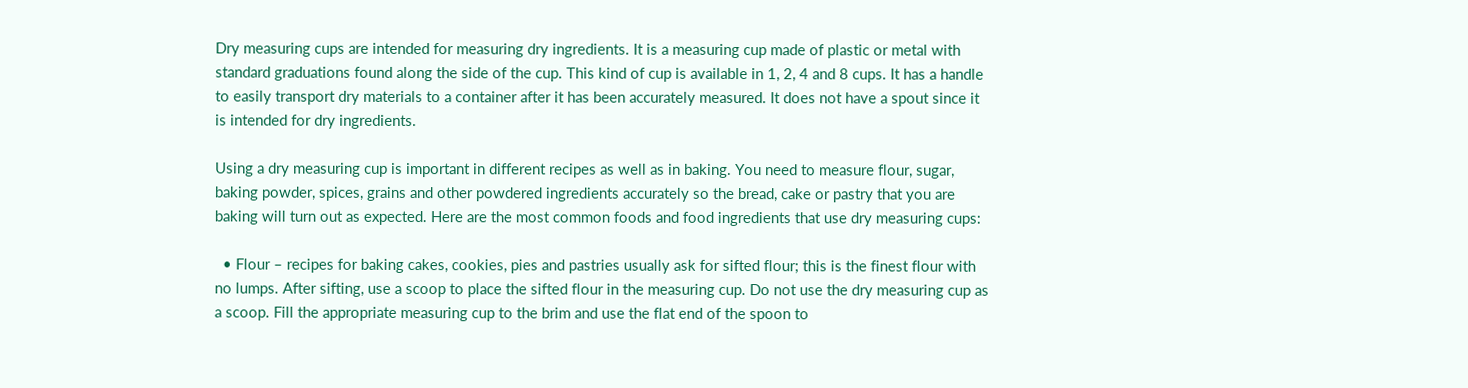Dry measuring cups are intended for measuring dry ingredients. It is a measuring cup made of plastic or metal with standard graduations found along the side of the cup. This kind of cup is available in 1, 2, 4 and 8 cups. It has a handle to easily transport dry materials to a container after it has been accurately measured. It does not have a spout since it is intended for dry ingredients.

Using a dry measuring cup is important in different recipes as well as in baking. You need to measure flour, sugar, baking powder, spices, grains and other powdered ingredients accurately so the bread, cake or pastry that you are baking will turn out as expected. Here are the most common foods and food ingredients that use dry measuring cups:

  • Flour – recipes for baking cakes, cookies, pies and pastries usually ask for sifted flour; this is the finest flour with no lumps. After sifting, use a scoop to place the sifted flour in the measuring cup. Do not use the dry measuring cup as a scoop. Fill the appropriate measuring cup to the brim and use the flat end of the spoon to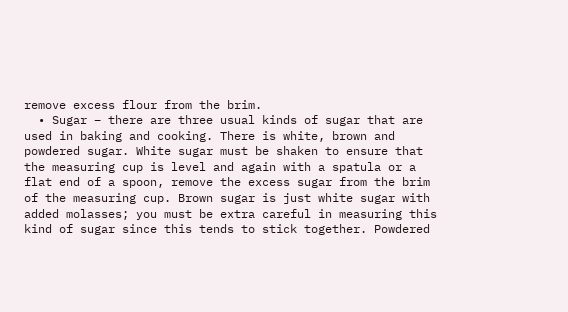remove excess flour from the brim.
  • Sugar – there are three usual kinds of sugar that are used in baking and cooking. There is white, brown and powdered sugar. White sugar must be shaken to ensure that the measuring cup is level and again with a spatula or a flat end of a spoon, remove the excess sugar from the brim of the measuring cup. Brown sugar is just white sugar with added molasses; you must be extra careful in measuring this kind of sugar since this tends to stick together. Powdered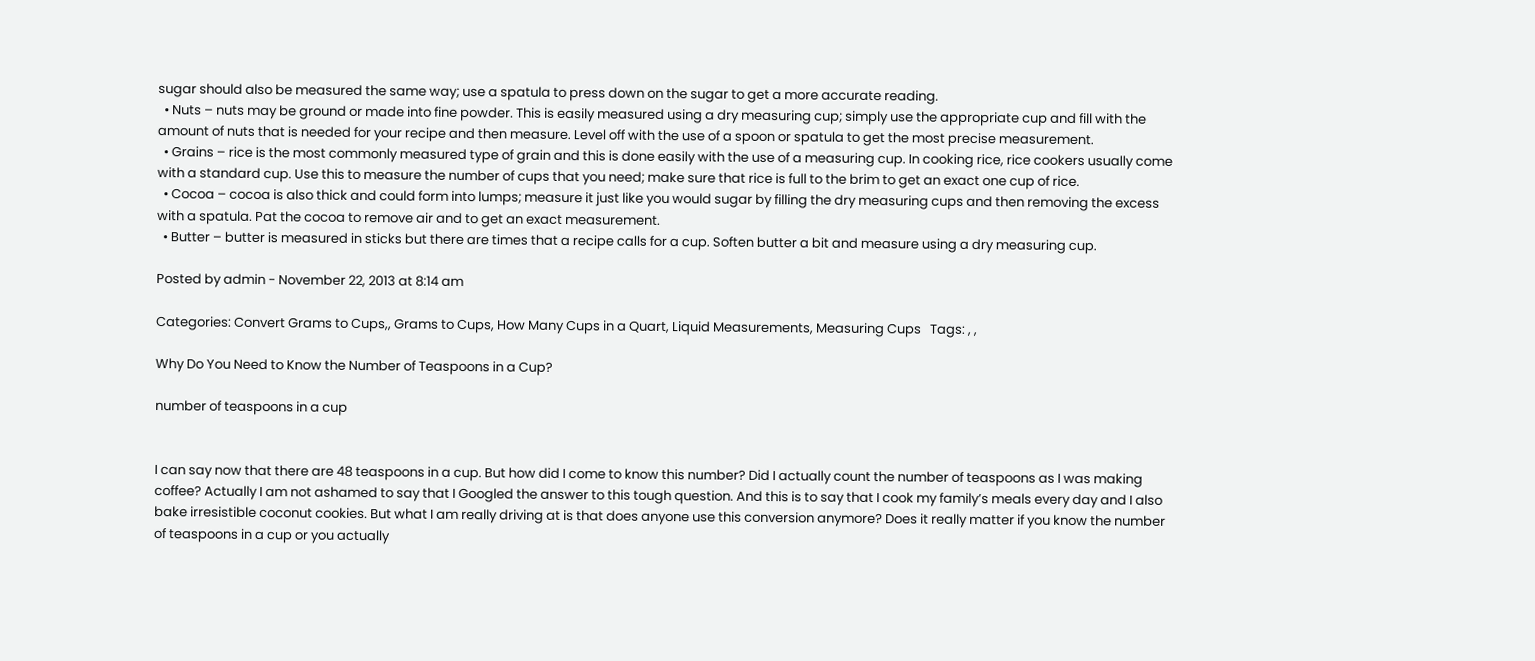sugar should also be measured the same way; use a spatula to press down on the sugar to get a more accurate reading.
  • Nuts – nuts may be ground or made into fine powder. This is easily measured using a dry measuring cup; simply use the appropriate cup and fill with the amount of nuts that is needed for your recipe and then measure. Level off with the use of a spoon or spatula to get the most precise measurement.
  • Grains – rice is the most commonly measured type of grain and this is done easily with the use of a measuring cup. In cooking rice, rice cookers usually come with a standard cup. Use this to measure the number of cups that you need; make sure that rice is full to the brim to get an exact one cup of rice.
  • Cocoa – cocoa is also thick and could form into lumps; measure it just like you would sugar by filling the dry measuring cups and then removing the excess with a spatula. Pat the cocoa to remove air and to get an exact measurement.
  • Butter – butter is measured in sticks but there are times that a recipe calls for a cup. Soften butter a bit and measure using a dry measuring cup.

Posted by admin - November 22, 2013 at 8:14 am

Categories: Convert Grams to Cups,, Grams to Cups, How Many Cups in a Quart, Liquid Measurements, Measuring Cups   Tags: , ,

Why Do You Need to Know the Number of Teaspoons in a Cup?

number of teaspoons in a cup


I can say now that there are 48 teaspoons in a cup. But how did I come to know this number? Did I actually count the number of teaspoons as I was making coffee? Actually I am not ashamed to say that I Googled the answer to this tough question. And this is to say that I cook my family’s meals every day and I also bake irresistible coconut cookies. But what I am really driving at is that does anyone use this conversion anymore? Does it really matter if you know the number of teaspoons in a cup or you actually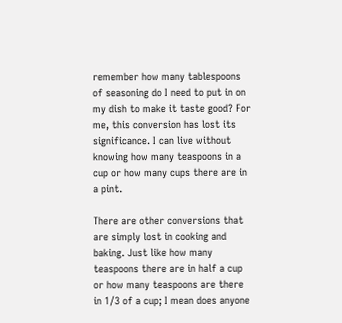remember how many tablespoons of seasoning do I need to put in on my dish to make it taste good? For me, this conversion has lost its significance. I can live without knowing how many teaspoons in a cup or how many cups there are in a pint.

There are other conversions that are simply lost in cooking and baking. Just like how many teaspoons there are in half a cup or how many teaspoons are there in 1/3 of a cup; I mean does anyone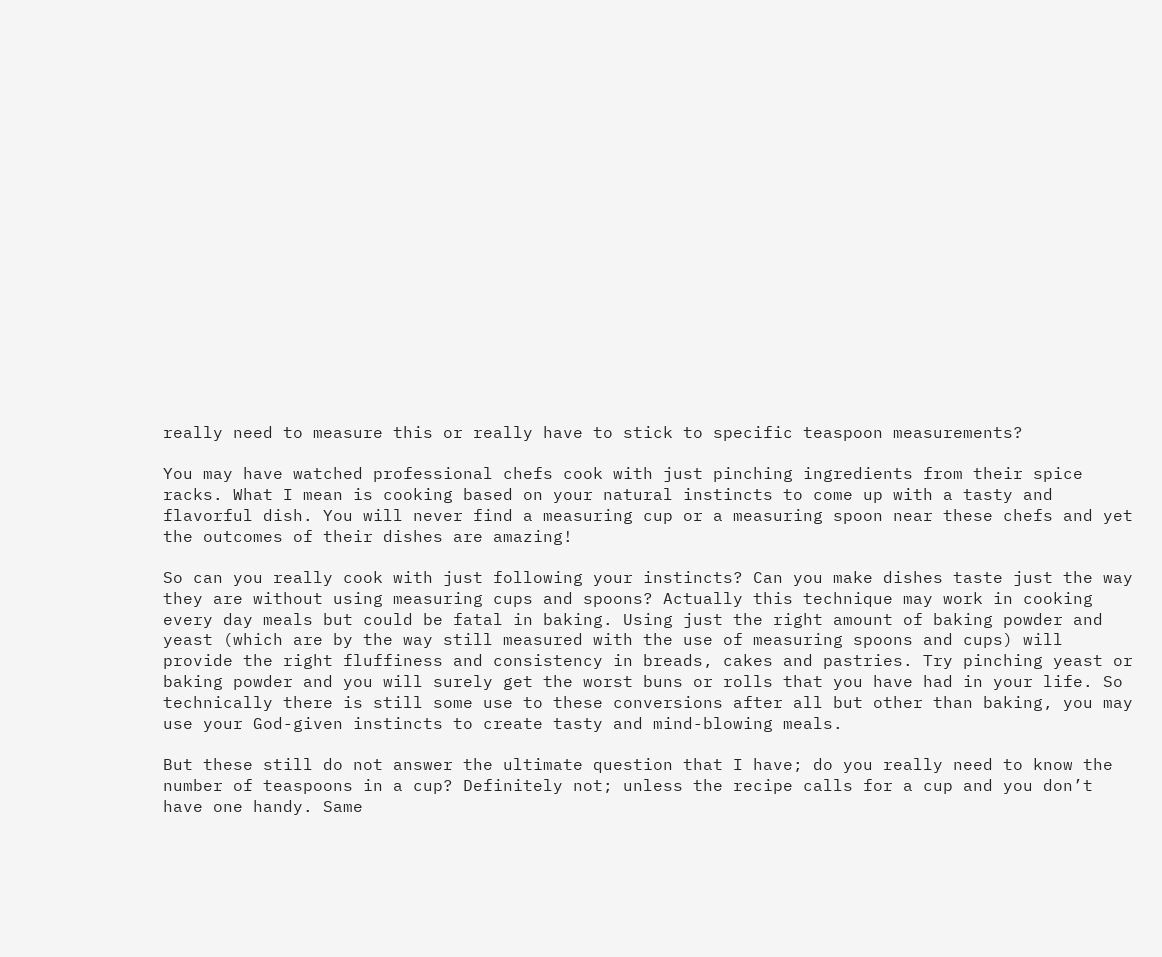really need to measure this or really have to stick to specific teaspoon measurements?

You may have watched professional chefs cook with just pinching ingredients from their spice racks. What I mean is cooking based on your natural instincts to come up with a tasty and flavorful dish. You will never find a measuring cup or a measuring spoon near these chefs and yet the outcomes of their dishes are amazing!

So can you really cook with just following your instincts? Can you make dishes taste just the way they are without using measuring cups and spoons? Actually this technique may work in cooking every day meals but could be fatal in baking. Using just the right amount of baking powder and yeast (which are by the way still measured with the use of measuring spoons and cups) will provide the right fluffiness and consistency in breads, cakes and pastries. Try pinching yeast or baking powder and you will surely get the worst buns or rolls that you have had in your life. So technically there is still some use to these conversions after all but other than baking, you may use your God-given instincts to create tasty and mind-blowing meals.

But these still do not answer the ultimate question that I have; do you really need to know the number of teaspoons in a cup? Definitely not; unless the recipe calls for a cup and you don’t have one handy. Same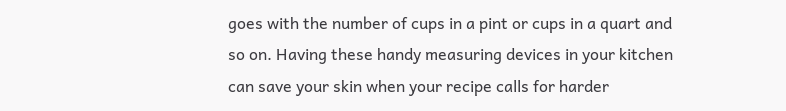goes with the number of cups in a pint or cups in a quart and so on. Having these handy measuring devices in your kitchen can save your skin when your recipe calls for harder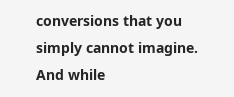conversions that you simply cannot imagine. And while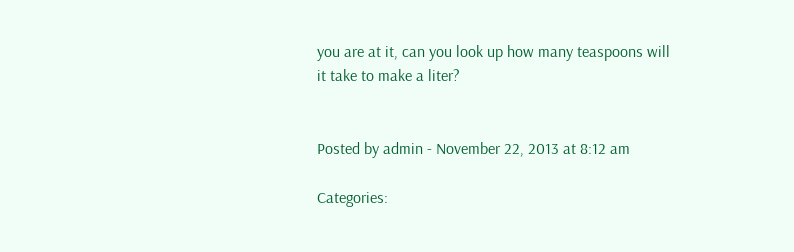you are at it, can you look up how many teaspoons will it take to make a liter?


Posted by admin - November 22, 2013 at 8:12 am

Categories: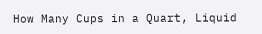How Many Cups in a Quart, Liquid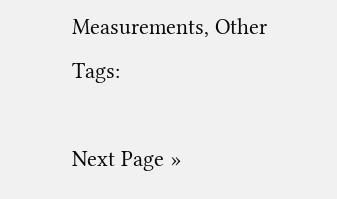Measurements, Other   Tags:

Next Page »